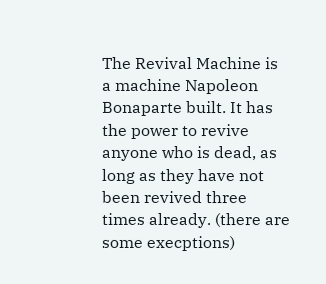The Revival Machine is a machine Napoleon Bonaparte built. It has the power to revive anyone who is dead, as long as they have not been revived three times already. (there are some execptions)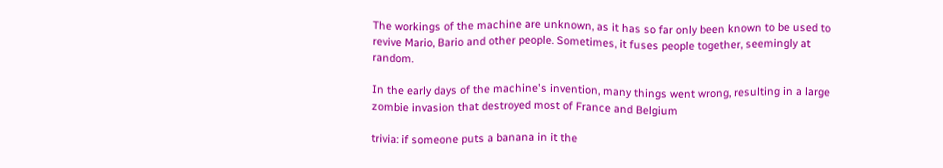The workings of the machine are unknown, as it has so far only been known to be used to revive Mario, Bario and other people. Sometimes, it fuses people together, seemingly at random.

In the early days of the machine's invention, many things went wrong, resulting in a large zombie invasion that destroyed most of France and Belgium

trivia: if someone puts a banana in it the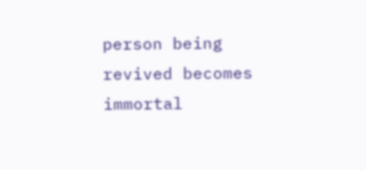person being revived becomes immortal